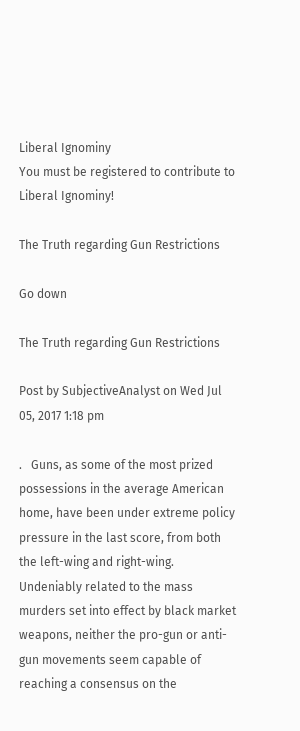Liberal Ignominy
You must be registered to contribute to Liberal Ignominy!

The Truth regarding Gun Restrictions

Go down

The Truth regarding Gun Restrictions

Post by SubjectiveAnalyst on Wed Jul 05, 2017 1:18 pm

.   Guns, as some of the most prized possessions in the average American home, have been under extreme policy pressure in the last score, from both the left-wing and right-wing. Undeniably related to the mass murders set into effect by black market weapons, neither the pro-gun or anti-gun movements seem capable of reaching a consensus on the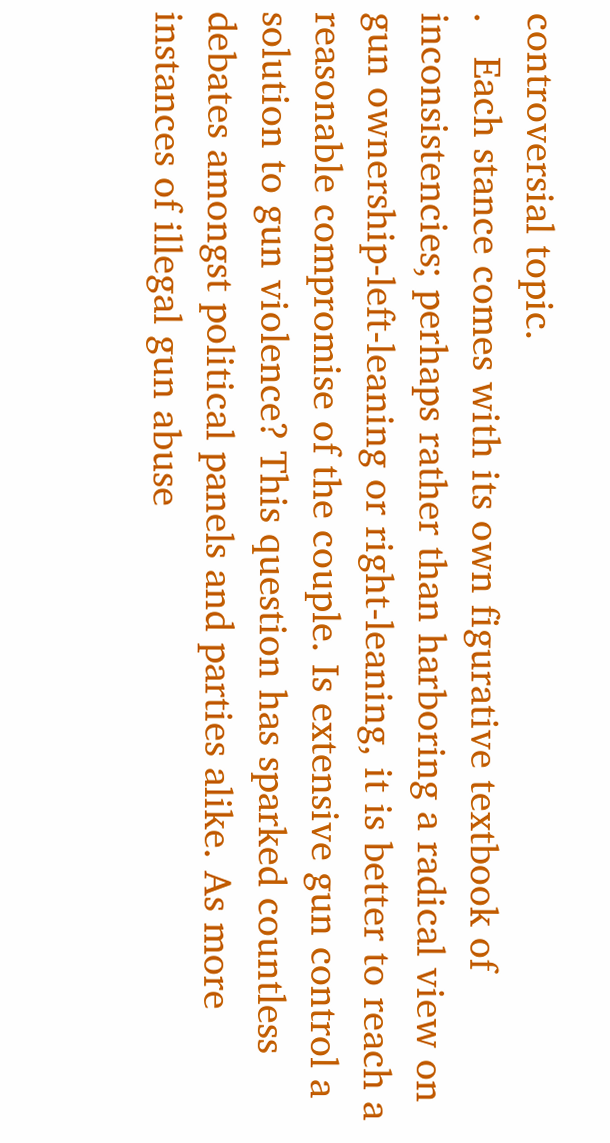controversial topic.
.   Each stance comes with its own figurative textbook of inconsistencies; perhaps rather than harboring a radical view on gun ownership-left-leaning or right-leaning, it is better to reach a reasonable compromise of the couple. Is extensive gun control a solution to gun violence? This question has sparked countless debates amongst political panels and parties alike. As more instances of illegal gun abuse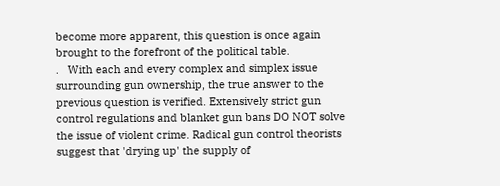become more apparent, this question is once again brought to the forefront of the political table.
.   With each and every complex and simplex issue surrounding gun ownership, the true answer to the previous question is verified. Extensively strict gun control regulations and blanket gun bans DO NOT solve the issue of violent crime. Radical gun control theorists suggest that 'drying up' the supply of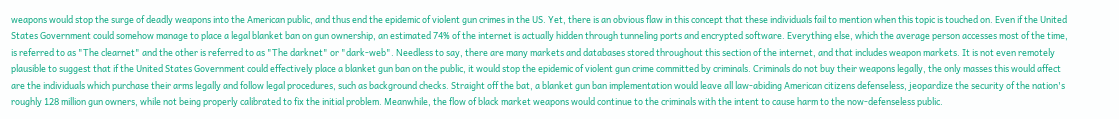weapons would stop the surge of deadly weapons into the American public, and thus end the epidemic of violent gun crimes in the US. Yet, there is an obvious flaw in this concept that these individuals fail to mention when this topic is touched on. Even if the United States Government could somehow manage to place a legal blanket ban on gun ownership, an estimated 74% of the internet is actually hidden through tunneling ports and encrypted software. Everything else, which the average person accesses most of the time, is referred to as "The clearnet" and the other is referred to as "The darknet" or "dark-web". Needless to say, there are many markets and databases stored throughout this section of the internet, and that includes weapon markets. It is not even remotely plausible to suggest that if the United States Government could effectively place a blanket gun ban on the public, it would stop the epidemic of violent gun crime committed by criminals. Criminals do not buy their weapons legally, the only masses this would affect are the individuals which purchase their arms legally and follow legal procedures, such as background checks. Straight off the bat, a blanket gun ban implementation would leave all law-abiding American citizens defenseless, jeopardize the security of the nation's roughly 128 million gun owners, while not being properly calibrated to fix the initial problem. Meanwhile, the flow of black market weapons would continue to the criminals with the intent to cause harm to the now-defenseless public.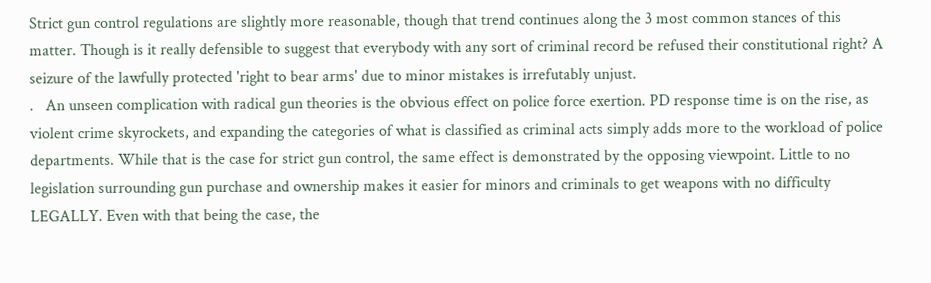Strict gun control regulations are slightly more reasonable, though that trend continues along the 3 most common stances of this matter. Though is it really defensible to suggest that everybody with any sort of criminal record be refused their constitutional right? A seizure of the lawfully protected 'right to bear arms' due to minor mistakes is irrefutably unjust.
.   An unseen complication with radical gun theories is the obvious effect on police force exertion. PD response time is on the rise, as violent crime skyrockets, and expanding the categories of what is classified as criminal acts simply adds more to the workload of police departments. While that is the case for strict gun control, the same effect is demonstrated by the opposing viewpoint. Little to no legislation surrounding gun purchase and ownership makes it easier for minors and criminals to get weapons with no difficulty LEGALLY. Even with that being the case, the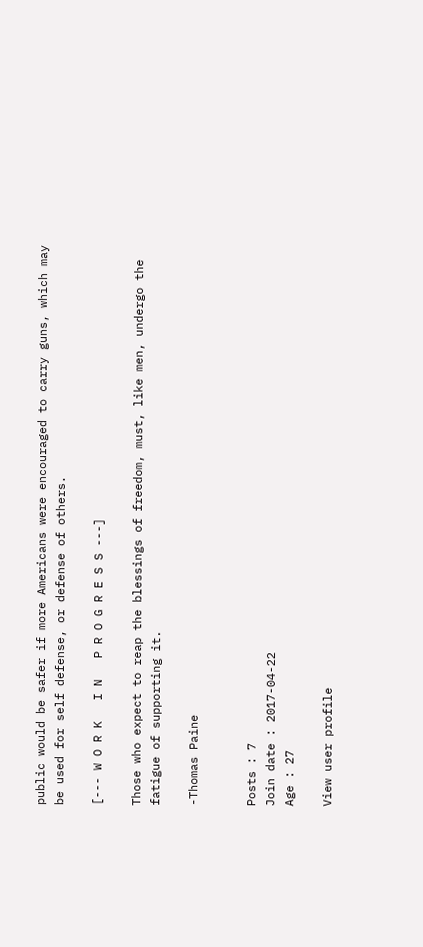public would be safer if more Americans were encouraged to carry guns, which may be used for self defense, or defense of others.

[--- W O R K   I N   P R O G R E S S ---]

Those who expect to reap the blessings of freedom, must, like men, undergo the fatigue of supporting it.

-Thomas Paine


Posts : 7
Join date : 2017-04-22
Age : 27

View user profile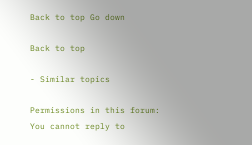Back to top Go down

Back to top

- Similar topics

Permissions in this forum:
You cannot reply to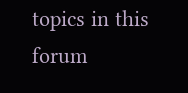topics in this forum